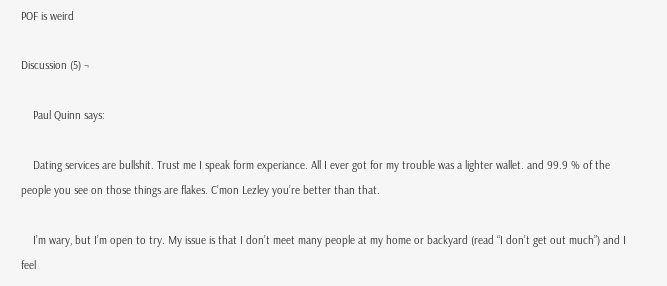POF is weird

Discussion (5) ¬

    Paul Quinn says:

    Dating services are bullshit. Trust me I speak form experiance. All I ever got for my trouble was a lighter wallet. and 99.9 % of the people you see on those things are flakes. C’mon Lezley you’re better than that.

    I’m wary, but I’m open to try. My issue is that I don’t meet many people at my home or backyard (read “I don’t get out much”) and I feel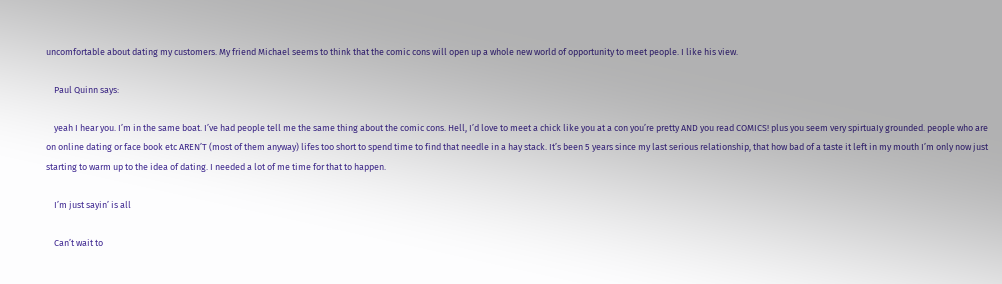uncomfortable about dating my customers. My friend Michael seems to think that the comic cons will open up a whole new world of opportunity to meet people. I like his view.

    Paul Quinn says:

    yeah I hear you. I’m in the same boat. I’ve had people tell me the same thing about the comic cons. Hell, I’d love to meet a chick like you at a con you’re pretty AND you read COMICS! plus you seem very spirtuaIy grounded. people who are on online dating or face book etc AREN’T (most of them anyway) lifes too short to spend time to find that needle in a hay stack. It’s been 5 years since my last serious relationship, that how bad of a taste it left in my mouth I’m only now just starting to warm up to the idea of dating. I needed a lot of me time for that to happen.

    I’m just sayin’ is all

    Can’t wait to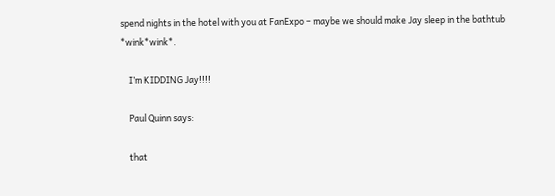spend nights in the hotel with you at FanExpo – maybe we should make Jay sleep in the bathtub *wink*wink*.

    I’m KIDDING Jay!!!!

    Paul Quinn says:

    that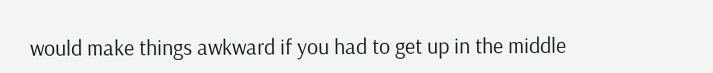would make things awkward if you had to get up in the middle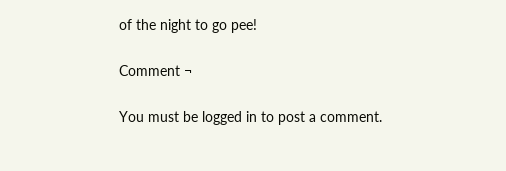of the night to go pee!

Comment ¬

You must be logged in to post a comment.